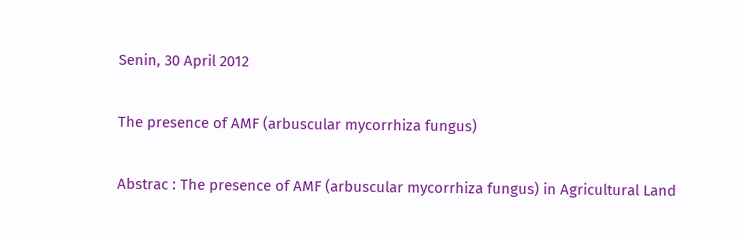Senin, 30 April 2012

The presence of AMF (arbuscular mycorrhiza fungus)

Abstrac : The presence of AMF (arbuscular mycorrhiza fungus) in Agricultural Land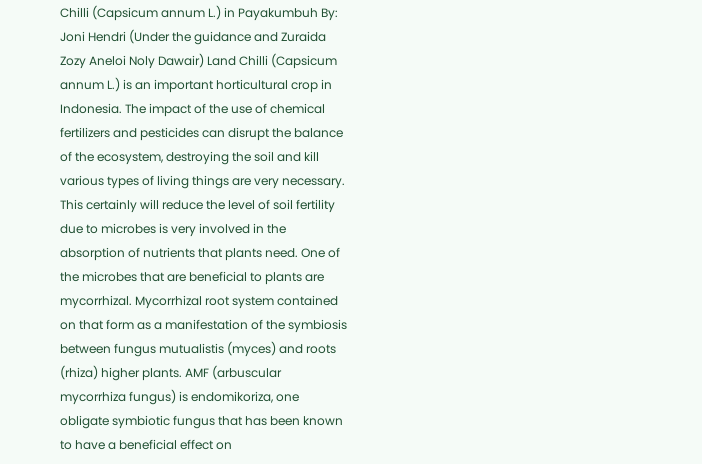Chilli (Capsicum annum L.) in Payakumbuh By: Joni Hendri (Under the guidance and Zuraida Zozy Aneloi Noly Dawair) Land Chilli (Capsicum annum L.) is an important horticultural crop in Indonesia. The impact of the use of chemical fertilizers and pesticides can disrupt the balance of the ecosystem, destroying the soil and kill various types of living things are very necessary. This certainly will reduce the level of soil fertility due to microbes is very involved in the absorption of nutrients that plants need. One of the microbes that are beneficial to plants are mycorrhizal. Mycorrhizal root system contained on that form as a manifestation of the symbiosis between fungus mutualistis (myces) and roots (rhiza) higher plants. AMF (arbuscular mycorrhiza fungus) is endomikoriza, one obligate symbiotic fungus that has been known to have a beneficial effect on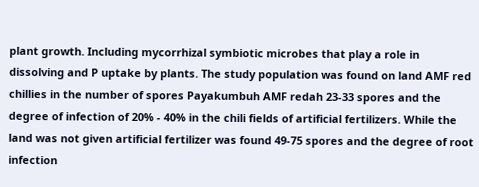plant growth. Including mycorrhizal symbiotic microbes that play a role in dissolving and P uptake by plants. The study population was found on land AMF red chillies in the number of spores Payakumbuh AMF redah 23-33 spores and the degree of infection of 20% - 40% in the chili fields of artificial fertilizers. While the land was not given artificial fertilizer was found 49-75 spores and the degree of root infection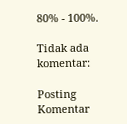80% - 100%.

Tidak ada komentar:

Posting Komentar